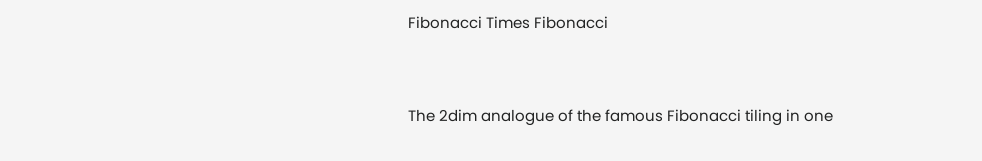Fibonacci Times Fibonacci


The 2dim analogue of the famous Fibonacci tiling in one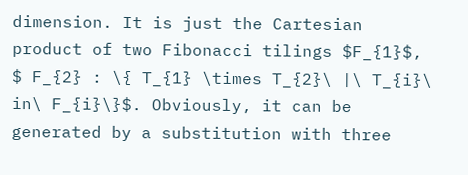dimension. It is just the Cartesian product of two Fibonacci tilings $F_{1}$, $ F_{2} : \{ T_{1} \times T_{2}\ |\ T_{i}\ in\ F_{i}\}$. Obviously, it can be generated by a substitution with three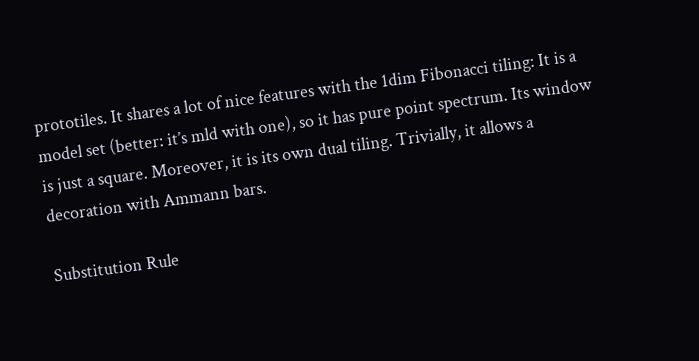prototiles. It shares a lot of nice features with the 1dim Fibonacci tiling: It is a model set (better: it’s mld with one), so it has pure point spectrum. Its window is just a square. Moreover, it is its own dual tiling. Trivially, it allows a decoration with Ammann bars.

Substitution Rule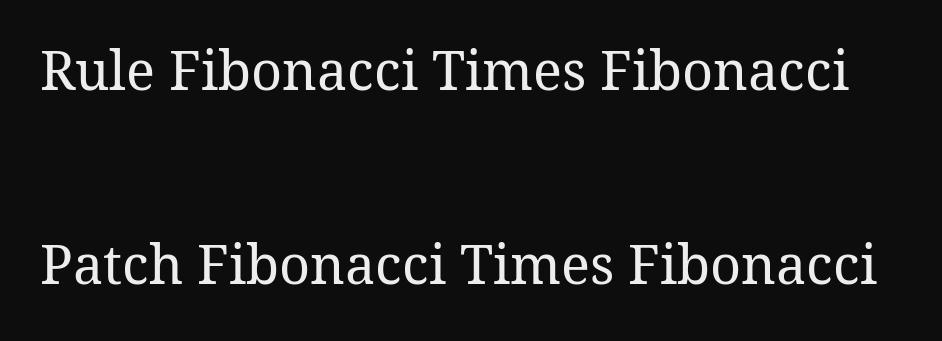Rule Fibonacci Times Fibonacci


Patch Fibonacci Times Fibonacci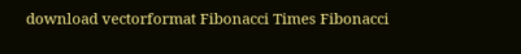download vectorformat Fibonacci Times Fibonacci